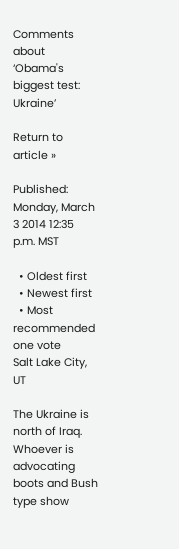Comments about ‘Obama's biggest test: Ukraine’

Return to article »

Published: Monday, March 3 2014 12:35 p.m. MST

  • Oldest first
  • Newest first
  • Most recommended
one vote
Salt Lake City, UT

The Ukraine is north of Iraq. Whoever is advocating boots and Bush type show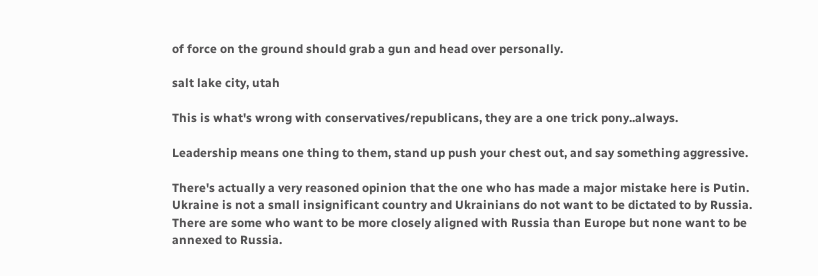of force on the ground should grab a gun and head over personally.

salt lake city, utah

This is what's wrong with conservatives/republicans, they are a one trick pony..always.

Leadership means one thing to them, stand up push your chest out, and say something aggressive.

There's actually a very reasoned opinion that the one who has made a major mistake here is Putin. Ukraine is not a small insignificant country and Ukrainians do not want to be dictated to by Russia. There are some who want to be more closely aligned with Russia than Europe but none want to be annexed to Russia.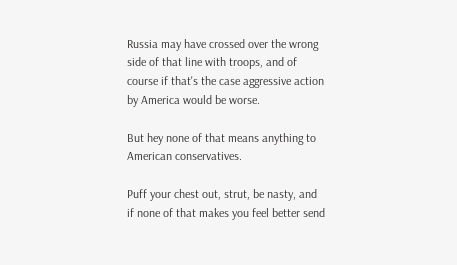Russia may have crossed over the wrong side of that line with troops, and of course if that's the case aggressive action by America would be worse.

But hey none of that means anything to American conservatives.

Puff your chest out, strut, be nasty, and if none of that makes you feel better send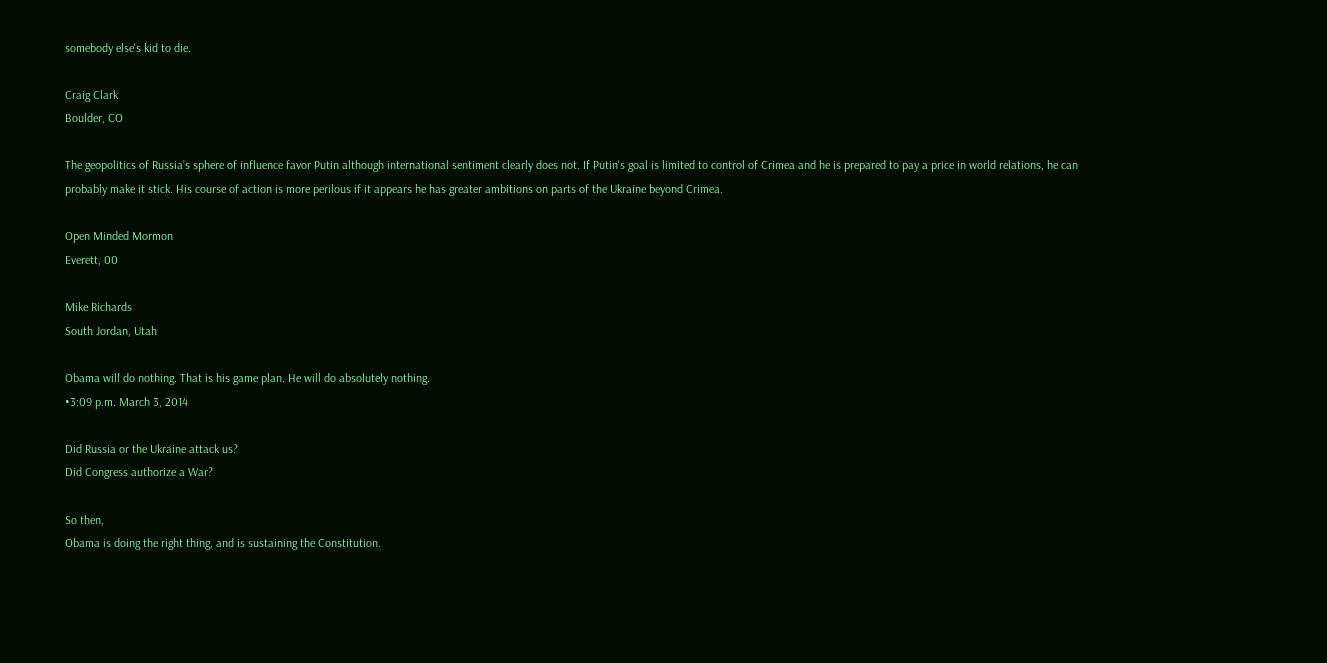somebody else's kid to die.

Craig Clark
Boulder, CO

The geopolitics of Russia’s sphere of influence favor Putin although international sentiment clearly does not. If Putin's goal is limited to control of Crimea and he is prepared to pay a price in world relations, he can probably make it stick. His course of action is more perilous if it appears he has greater ambitions on parts of the Ukraine beyond Crimea.

Open Minded Mormon
Everett, 00

Mike Richards
South Jordan, Utah

Obama will do nothing. That is his game plan. He will do absolutely nothing.
•3:09 p.m. March 3, 2014

Did Russia or the Ukraine attack us?
Did Congress authorize a War?

So then,
Obama is doing the right thing, and is sustaining the Constitution.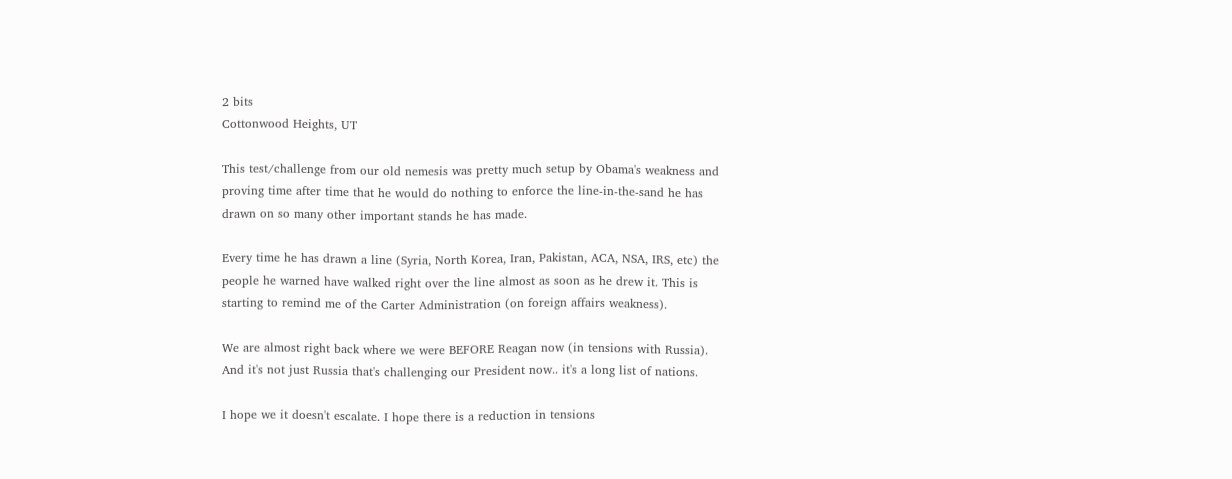2 bits
Cottonwood Heights, UT

This test/challenge from our old nemesis was pretty much setup by Obama's weakness and proving time after time that he would do nothing to enforce the line-in-the-sand he has drawn on so many other important stands he has made.

Every time he has drawn a line (Syria, North Korea, Iran, Pakistan, ACA, NSA, IRS, etc) the people he warned have walked right over the line almost as soon as he drew it. This is starting to remind me of the Carter Administration (on foreign affairs weakness).

We are almost right back where we were BEFORE Reagan now (in tensions with Russia). And it's not just Russia that's challenging our President now.. it's a long list of nations.

I hope we it doesn't escalate. I hope there is a reduction in tensions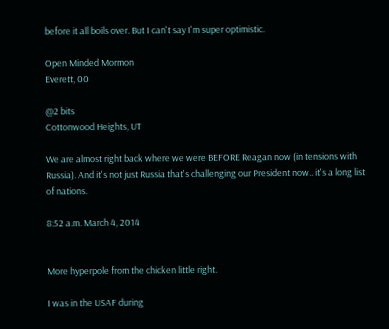before it all boils over. But I can't say I'm super optimistic.

Open Minded Mormon
Everett, 00

@2 bits
Cottonwood Heights, UT

We are almost right back where we were BEFORE Reagan now (in tensions with Russia). And it's not just Russia that's challenging our President now.. it's a long list of nations.

8:52 a.m. March 4, 2014


More hyperpole from the chicken little right.

I was in the USAF during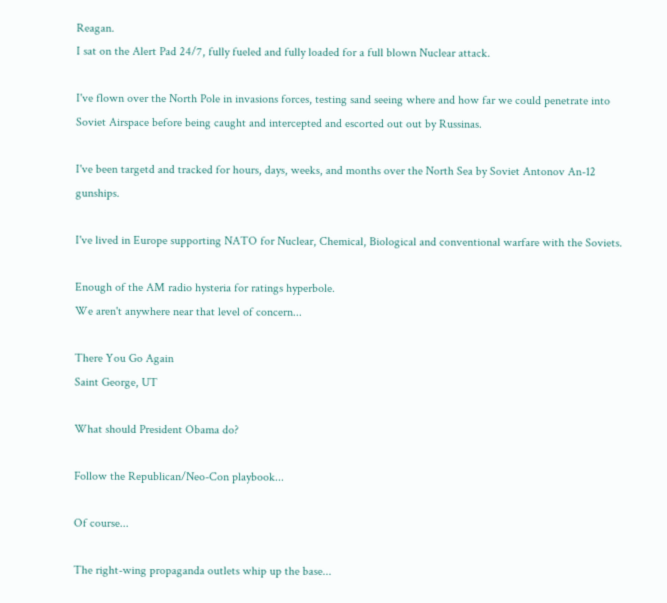Reagan.
I sat on the Alert Pad 24/7, fully fueled and fully loaded for a full blown Nuclear attack.

I've flown over the North Pole in invasions forces, testing sand seeing where and how far we could penetrate into Soviet Airspace before being caught and intercepted and escorted out out by Russinas.

I've been targetd and tracked for hours, days, weeks, and months over the North Sea by Soviet Antonov An-12 gunships.

I've lived in Europe supporting NATO for Nuclear, Chemical, Biological and conventional warfare with the Soviets.

Enough of the AM radio hysteria for ratings hyperbole.
We aren't anywhere near that level of concern...

There You Go Again
Saint George, UT

What should President Obama do?

Follow the Republican/Neo-Con playbook...

Of course...

The right-wing propaganda outlets whip up the base...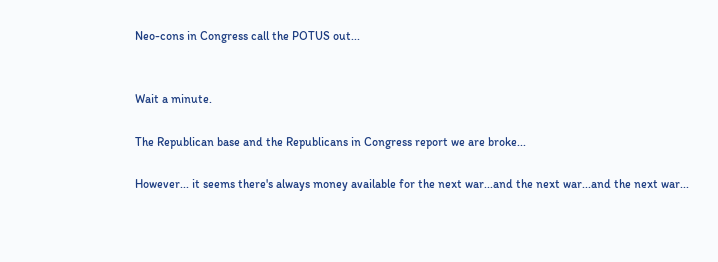Neo-cons in Congress call the POTUS out...


Wait a minute.

The Republican base and the Republicans in Congress report we are broke...

However... it seems there's always money available for the next war...and the next war...and the next war...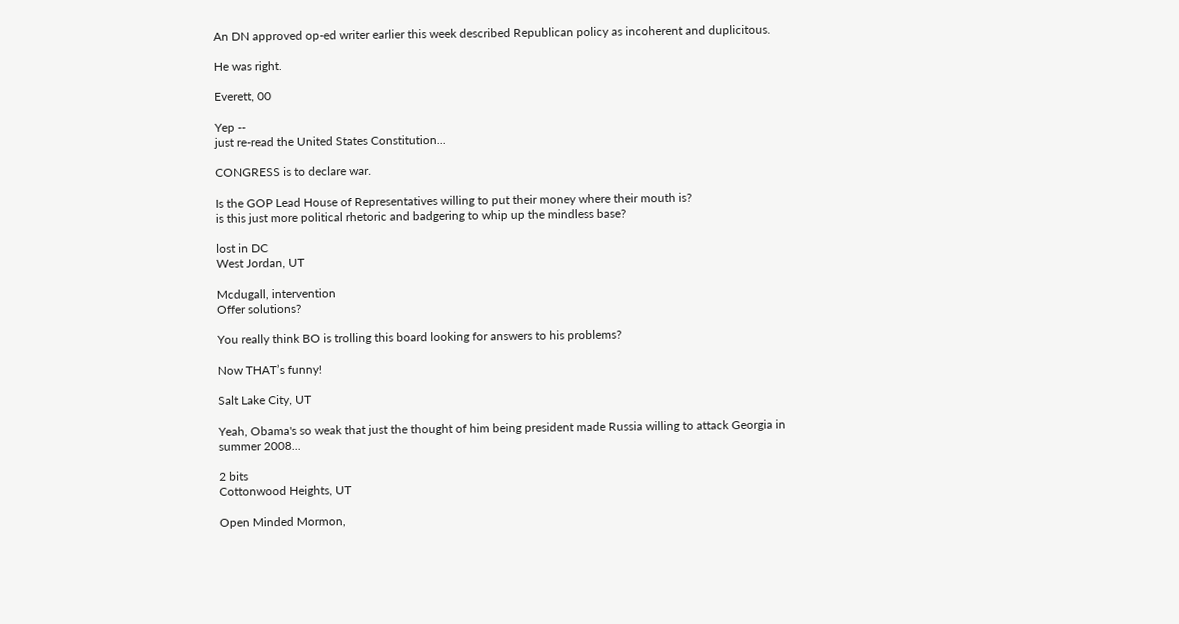An DN approved op-ed writer earlier this week described Republican policy as incoherent and duplicitous.

He was right.

Everett, 00

Yep --
just re-read the United States Constitution...

CONGRESS is to declare war.

Is the GOP Lead House of Representatives willing to put their money where their mouth is?
is this just more political rhetoric and badgering to whip up the mindless base?

lost in DC
West Jordan, UT

Mcdugall, intervention
Offer solutions?

You really think BO is trolling this board looking for answers to his problems?

Now THAT’s funny!

Salt Lake City, UT

Yeah, Obama's so weak that just the thought of him being president made Russia willing to attack Georgia in summer 2008...

2 bits
Cottonwood Heights, UT

Open Minded Mormon,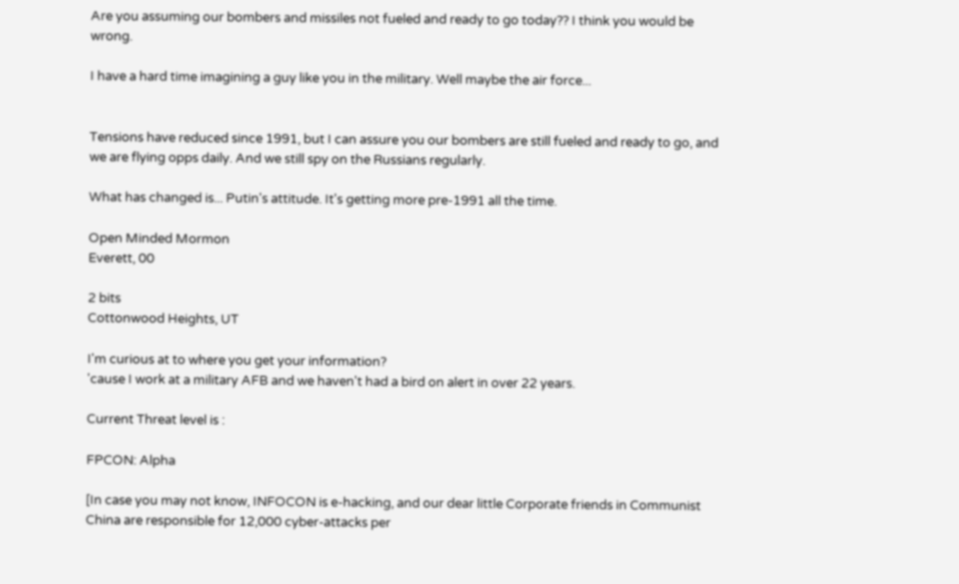Are you assuming our bombers and missiles not fueled and ready to go today?? I think you would be wrong.

I have a hard time imagining a guy like you in the military. Well maybe the air force...


Tensions have reduced since 1991, but I can assure you our bombers are still fueled and ready to go, and we are flying opps daily. And we still spy on the Russians regularly.

What has changed is... Putin's attitude. It's getting more pre-1991 all the time.

Open Minded Mormon
Everett, 00

2 bits
Cottonwood Heights, UT

I'm curious at to where you get your information?
'cause I work at a military AFB and we haven't had a bird on alert in over 22 years.

Current Threat level is :

FPCON: Alpha

[In case you may not know, INFOCON is e-hacking, and our dear little Corporate friends in Communist China are responsible for 12,000 cyber-attacks per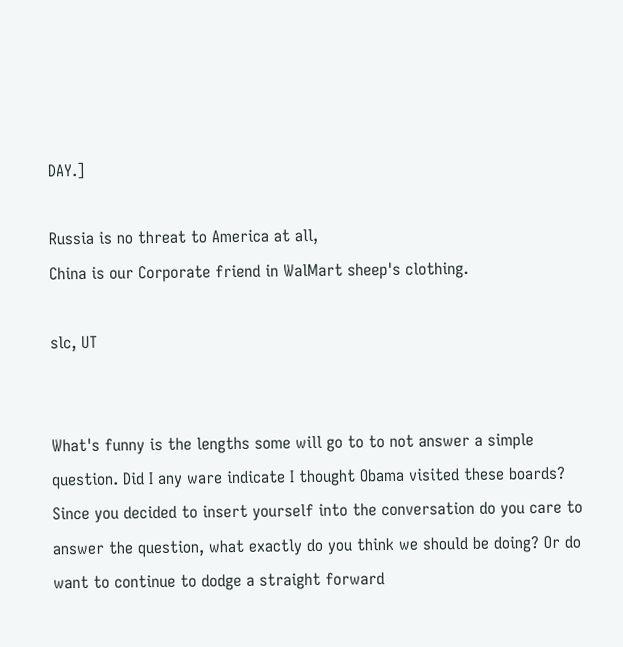DAY.]

Russia is no threat to America at all,
China is our Corporate friend in WalMart sheep's clothing.

slc, UT


What's funny is the lengths some will go to to not answer a simple question. Did I any ware indicate I thought Obama visited these boards? Since you decided to insert yourself into the conversation do you care to answer the question, what exactly do you think we should be doing? Or do want to continue to dodge a straight forward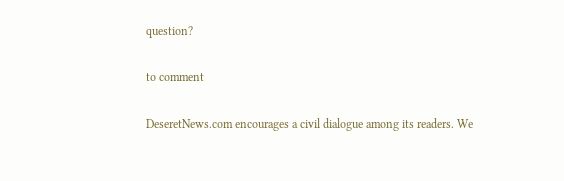question?

to comment

DeseretNews.com encourages a civil dialogue among its readers. We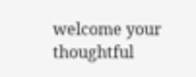welcome your thoughtful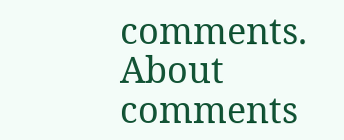comments.
About comments